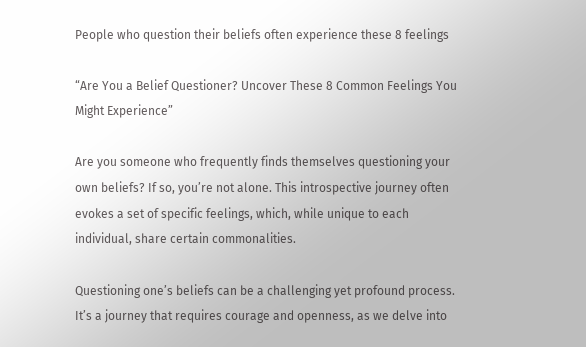People who question their beliefs often experience these 8 feelings

“Are You a Belief Questioner? Uncover These 8 Common Feelings You Might Experience”

Are you someone who frequently finds themselves questioning your own beliefs? If so, you’re not alone. This introspective journey often evokes a set of specific feelings, which, while unique to each individual, share certain commonalities.

Questioning one’s beliefs can be a challenging yet profound process. It’s a journey that requires courage and openness, as we delve into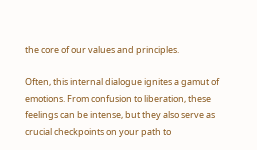the core of our values and principles.

Often, this internal dialogue ignites a gamut of emotions. From confusion to liberation, these feelings can be intense, but they also serve as crucial checkpoints on your path to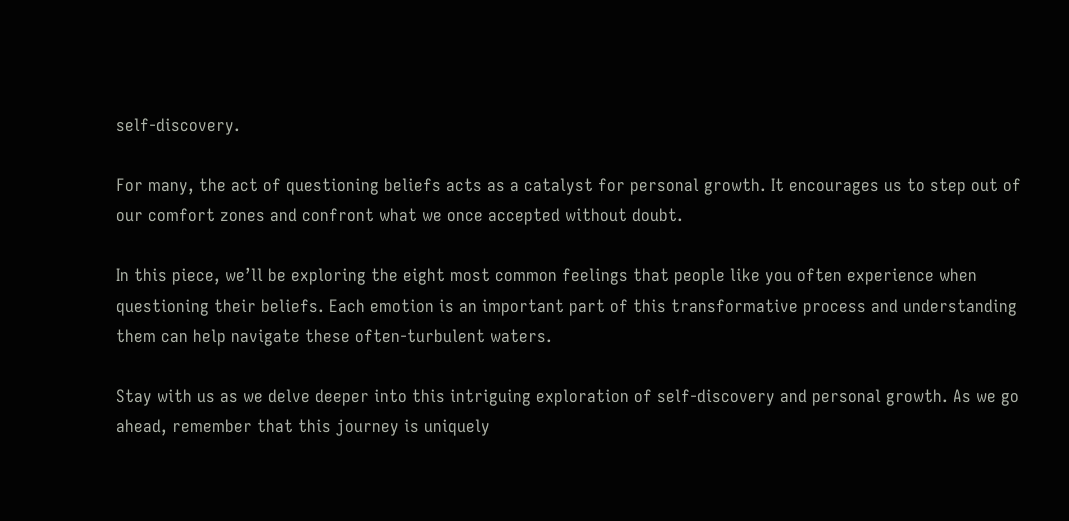self-discovery.

For many, the act of questioning beliefs acts as a catalyst for personal growth. It encourages us to step out of our comfort zones and confront what we once accepted without doubt.

In this piece, we’ll be exploring the eight most common feelings that people like you often experience when questioning their beliefs. Each emotion is an important part of this transformative process and understanding them can help navigate these often-turbulent waters.

Stay with us as we delve deeper into this intriguing exploration of self-discovery and personal growth. As we go ahead, remember that this journey is uniquely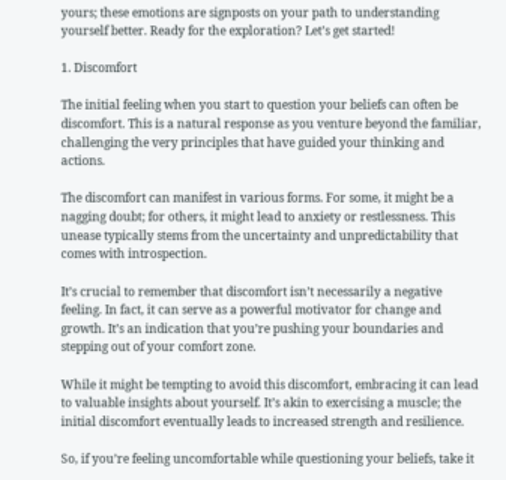yours; these emotions are signposts on your path to understanding yourself better. Ready for the exploration? Let’s get started!

1. Discomfort

The initial feeling when you start to question your beliefs can often be discomfort. This is a natural response as you venture beyond the familiar, challenging the very principles that have guided your thinking and actions.

The discomfort can manifest in various forms. For some, it might be a nagging doubt; for others, it might lead to anxiety or restlessness. This unease typically stems from the uncertainty and unpredictability that comes with introspection.

It’s crucial to remember that discomfort isn’t necessarily a negative feeling. In fact, it can serve as a powerful motivator for change and growth. It’s an indication that you’re pushing your boundaries and stepping out of your comfort zone.

While it might be tempting to avoid this discomfort, embracing it can lead to valuable insights about yourself. It’s akin to exercising a muscle; the initial discomfort eventually leads to increased strength and resilience.

So, if you’re feeling uncomfortable while questioning your beliefs, take it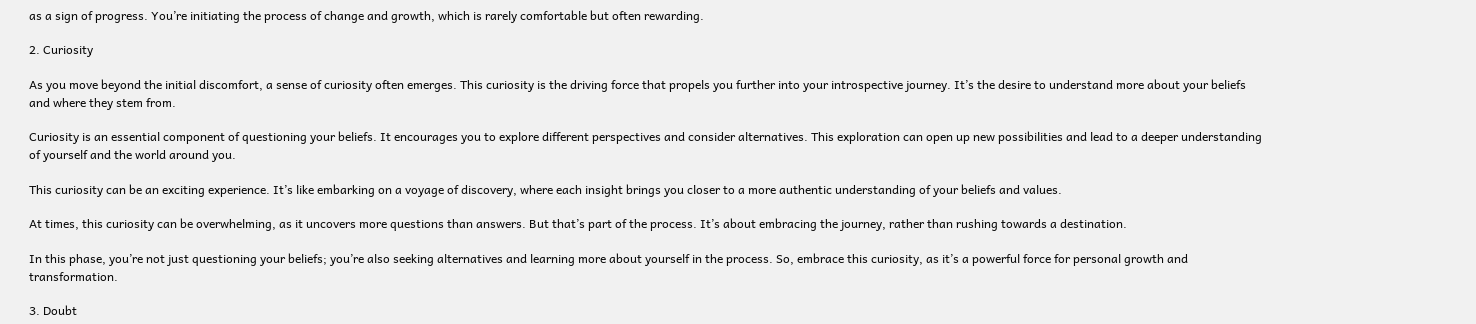as a sign of progress. You’re initiating the process of change and growth, which is rarely comfortable but often rewarding.

2. Curiosity

As you move beyond the initial discomfort, a sense of curiosity often emerges. This curiosity is the driving force that propels you further into your introspective journey. It’s the desire to understand more about your beliefs and where they stem from.

Curiosity is an essential component of questioning your beliefs. It encourages you to explore different perspectives and consider alternatives. This exploration can open up new possibilities and lead to a deeper understanding of yourself and the world around you.

This curiosity can be an exciting experience. It’s like embarking on a voyage of discovery, where each insight brings you closer to a more authentic understanding of your beliefs and values.

At times, this curiosity can be overwhelming, as it uncovers more questions than answers. But that’s part of the process. It’s about embracing the journey, rather than rushing towards a destination.

In this phase, you’re not just questioning your beliefs; you’re also seeking alternatives and learning more about yourself in the process. So, embrace this curiosity, as it’s a powerful force for personal growth and transformation.

3. Doubt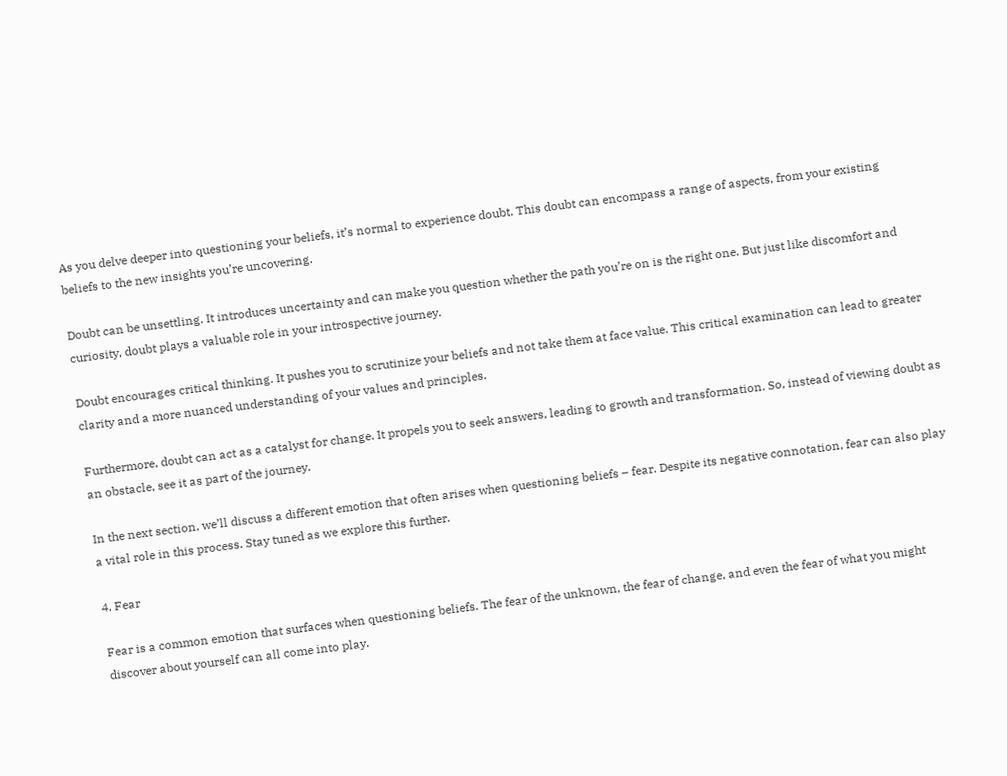As you delve deeper into questioning your beliefs, it’s normal to experience doubt. This doubt can encompass a range of aspects, from your existing beliefs to the new insights you’re uncovering.

Doubt can be unsettling. It introduces uncertainty and can make you question whether the path you’re on is the right one. But just like discomfort and curiosity, doubt plays a valuable role in your introspective journey.

Doubt encourages critical thinking. It pushes you to scrutinize your beliefs and not take them at face value. This critical examination can lead to greater clarity and a more nuanced understanding of your values and principles.

Furthermore, doubt can act as a catalyst for change. It propels you to seek answers, leading to growth and transformation. So, instead of viewing doubt as an obstacle, see it as part of the journey.

In the next section, we’ll discuss a different emotion that often arises when questioning beliefs – fear. Despite its negative connotation, fear can also play a vital role in this process. Stay tuned as we explore this further.

4. Fear

Fear is a common emotion that surfaces when questioning beliefs. The fear of the unknown, the fear of change, and even the fear of what you might discover about yourself can all come into play.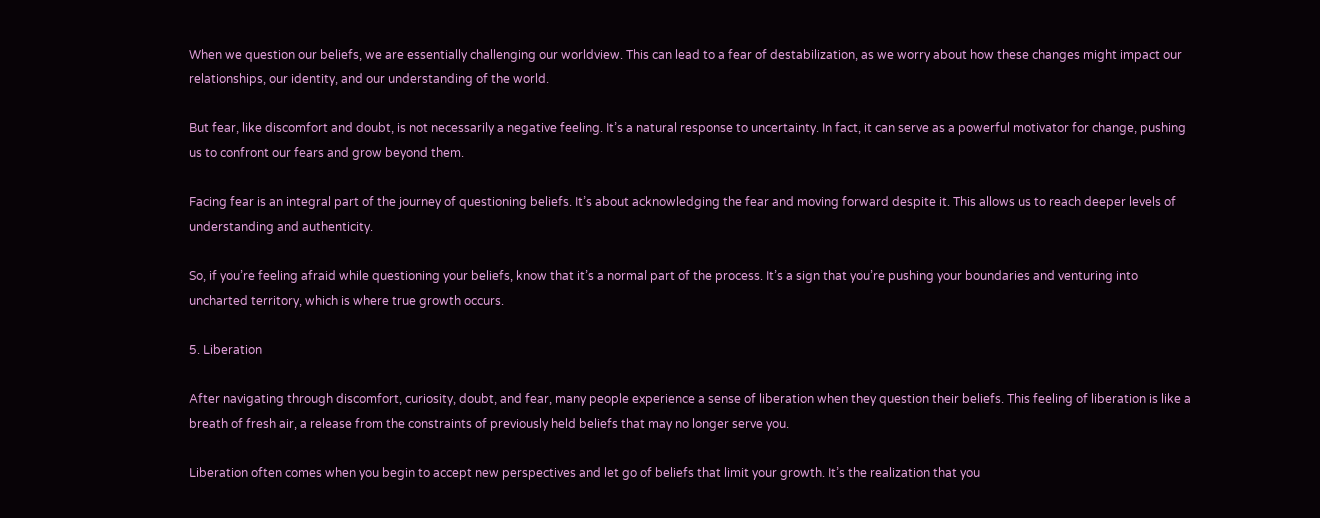When we question our beliefs, we are essentially challenging our worldview. This can lead to a fear of destabilization, as we worry about how these changes might impact our relationships, our identity, and our understanding of the world.

But fear, like discomfort and doubt, is not necessarily a negative feeling. It’s a natural response to uncertainty. In fact, it can serve as a powerful motivator for change, pushing us to confront our fears and grow beyond them.

Facing fear is an integral part of the journey of questioning beliefs. It’s about acknowledging the fear and moving forward despite it. This allows us to reach deeper levels of understanding and authenticity.

So, if you’re feeling afraid while questioning your beliefs, know that it’s a normal part of the process. It’s a sign that you’re pushing your boundaries and venturing into uncharted territory, which is where true growth occurs.

5. Liberation

After navigating through discomfort, curiosity, doubt, and fear, many people experience a sense of liberation when they question their beliefs. This feeling of liberation is like a breath of fresh air, a release from the constraints of previously held beliefs that may no longer serve you.

Liberation often comes when you begin to accept new perspectives and let go of beliefs that limit your growth. It’s the realization that you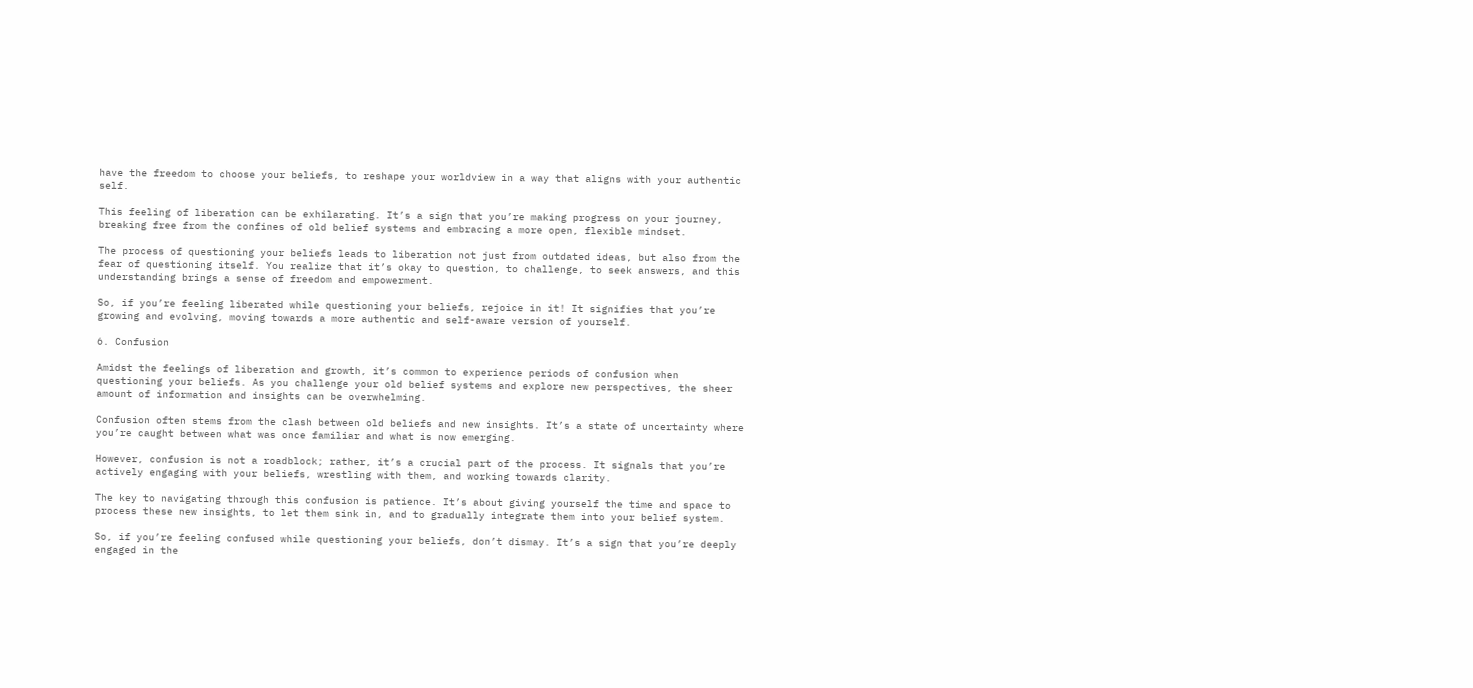have the freedom to choose your beliefs, to reshape your worldview in a way that aligns with your authentic self.

This feeling of liberation can be exhilarating. It’s a sign that you’re making progress on your journey, breaking free from the confines of old belief systems and embracing a more open, flexible mindset.

The process of questioning your beliefs leads to liberation not just from outdated ideas, but also from the fear of questioning itself. You realize that it’s okay to question, to challenge, to seek answers, and this understanding brings a sense of freedom and empowerment.

So, if you’re feeling liberated while questioning your beliefs, rejoice in it! It signifies that you’re growing and evolving, moving towards a more authentic and self-aware version of yourself.

6. Confusion

Amidst the feelings of liberation and growth, it’s common to experience periods of confusion when questioning your beliefs. As you challenge your old belief systems and explore new perspectives, the sheer amount of information and insights can be overwhelming.

Confusion often stems from the clash between old beliefs and new insights. It’s a state of uncertainty where you’re caught between what was once familiar and what is now emerging.

However, confusion is not a roadblock; rather, it’s a crucial part of the process. It signals that you’re actively engaging with your beliefs, wrestling with them, and working towards clarity.

The key to navigating through this confusion is patience. It’s about giving yourself the time and space to process these new insights, to let them sink in, and to gradually integrate them into your belief system.

So, if you’re feeling confused while questioning your beliefs, don’t dismay. It’s a sign that you’re deeply engaged in the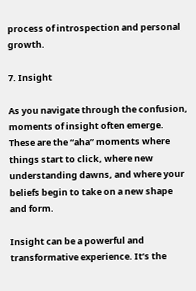process of introspection and personal growth.

7. Insight

As you navigate through the confusion, moments of insight often emerge. These are the “aha” moments where things start to click, where new understanding dawns, and where your beliefs begin to take on a new shape and form.

Insight can be a powerful and transformative experience. It’s the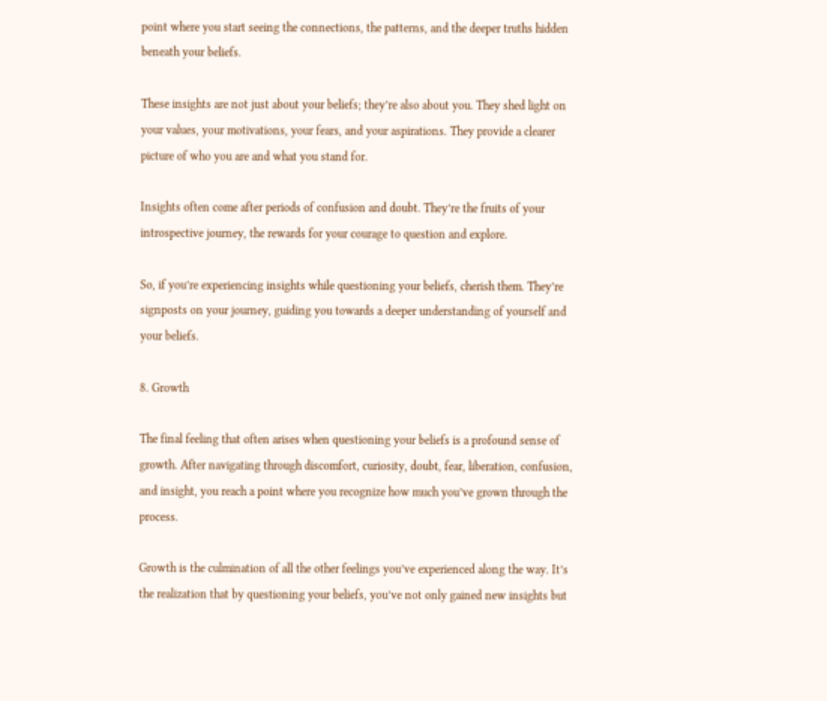point where you start seeing the connections, the patterns, and the deeper truths hidden beneath your beliefs.

These insights are not just about your beliefs; they’re also about you. They shed light on your values, your motivations, your fears, and your aspirations. They provide a clearer picture of who you are and what you stand for.

Insights often come after periods of confusion and doubt. They’re the fruits of your introspective journey, the rewards for your courage to question and explore.

So, if you’re experiencing insights while questioning your beliefs, cherish them. They’re signposts on your journey, guiding you towards a deeper understanding of yourself and your beliefs.

8. Growth

The final feeling that often arises when questioning your beliefs is a profound sense of growth. After navigating through discomfort, curiosity, doubt, fear, liberation, confusion, and insight, you reach a point where you recognize how much you’ve grown through the process.

Growth is the culmination of all the other feelings you’ve experienced along the way. It’s the realization that by questioning your beliefs, you’ve not only gained new insights but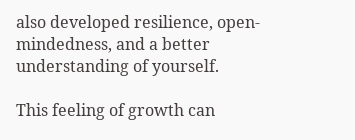also developed resilience, open-mindedness, and a better understanding of yourself.

This feeling of growth can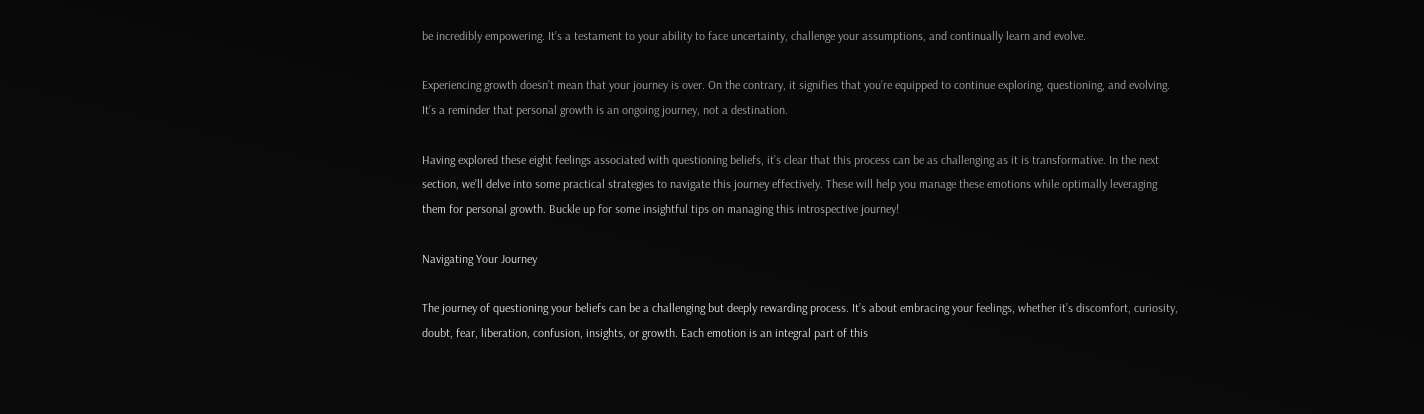be incredibly empowering. It’s a testament to your ability to face uncertainty, challenge your assumptions, and continually learn and evolve.

Experiencing growth doesn’t mean that your journey is over. On the contrary, it signifies that you’re equipped to continue exploring, questioning, and evolving. It’s a reminder that personal growth is an ongoing journey, not a destination.

Having explored these eight feelings associated with questioning beliefs, it’s clear that this process can be as challenging as it is transformative. In the next section, we’ll delve into some practical strategies to navigate this journey effectively. These will help you manage these emotions while optimally leveraging them for personal growth. Buckle up for some insightful tips on managing this introspective journey!

Navigating Your Journey

The journey of questioning your beliefs can be a challenging but deeply rewarding process. It’s about embracing your feelings, whether it’s discomfort, curiosity, doubt, fear, liberation, confusion, insights, or growth. Each emotion is an integral part of this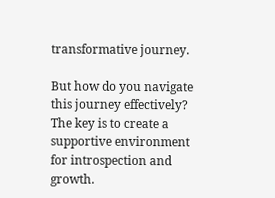transformative journey.

But how do you navigate this journey effectively? The key is to create a supportive environment for introspection and growth.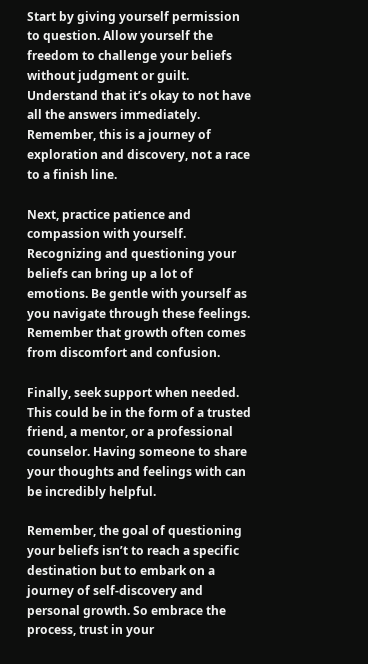Start by giving yourself permission to question. Allow yourself the freedom to challenge your beliefs without judgment or guilt. Understand that it’s okay to not have all the answers immediately. Remember, this is a journey of exploration and discovery, not a race to a finish line.

Next, practice patience and compassion with yourself. Recognizing and questioning your beliefs can bring up a lot of emotions. Be gentle with yourself as you navigate through these feelings. Remember that growth often comes from discomfort and confusion.

Finally, seek support when needed. This could be in the form of a trusted friend, a mentor, or a professional counselor. Having someone to share your thoughts and feelings with can be incredibly helpful.

Remember, the goal of questioning your beliefs isn’t to reach a specific destination but to embark on a journey of self-discovery and personal growth. So embrace the process, trust in your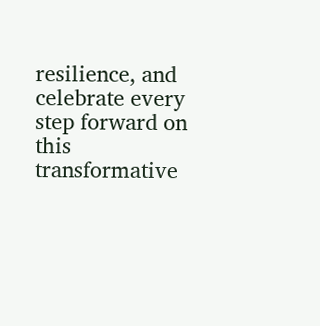resilience, and celebrate every step forward on this transformative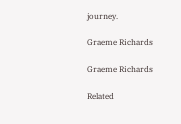journey.

Graeme Richards

Graeme Richards

Related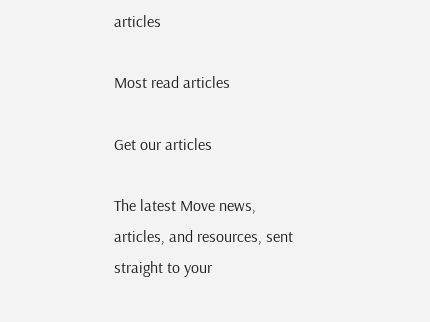articles

Most read articles

Get our articles

The latest Move news, articles, and resources, sent straight to your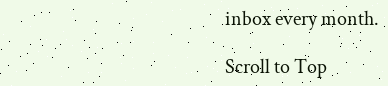inbox every month.

Scroll to Top